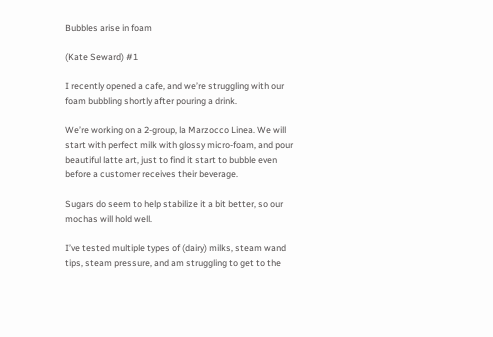Bubbles arise in foam

(Kate Seward) #1

I recently opened a cafe, and we’re struggling with our foam bubbling shortly after pouring a drink.

We’re working on a 2-group, la Marzocco Linea. We will start with perfect milk with glossy micro-foam, and pour beautiful latte art, just to find it start to bubble even before a customer receives their beverage.

Sugars do seem to help stabilize it a bit better, so our mochas will hold well.

I’ve tested multiple types of (dairy) milks, steam wand tips, steam pressure, and am struggling to get to the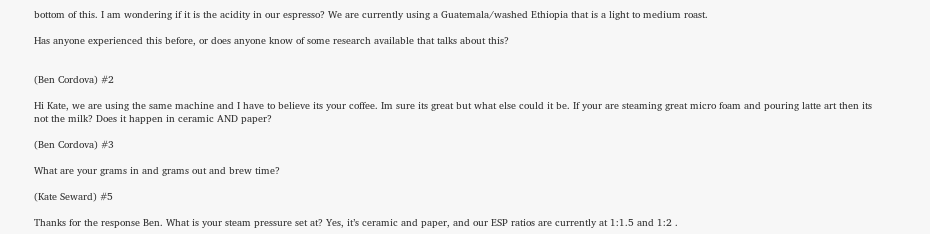bottom of this. I am wondering if it is the acidity in our espresso? We are currently using a Guatemala/washed Ethiopia that is a light to medium roast.

Has anyone experienced this before, or does anyone know of some research available that talks about this?


(Ben Cordova) #2

Hi Kate, we are using the same machine and I have to believe its your coffee. Im sure its great but what else could it be. If your are steaming great micro foam and pouring latte art then its not the milk? Does it happen in ceramic AND paper?

(Ben Cordova) #3

What are your grams in and grams out and brew time?

(Kate Seward) #5

Thanks for the response Ben. What is your steam pressure set at? Yes, it’s ceramic and paper, and our ESP ratios are currently at 1:1.5 and 1:2 .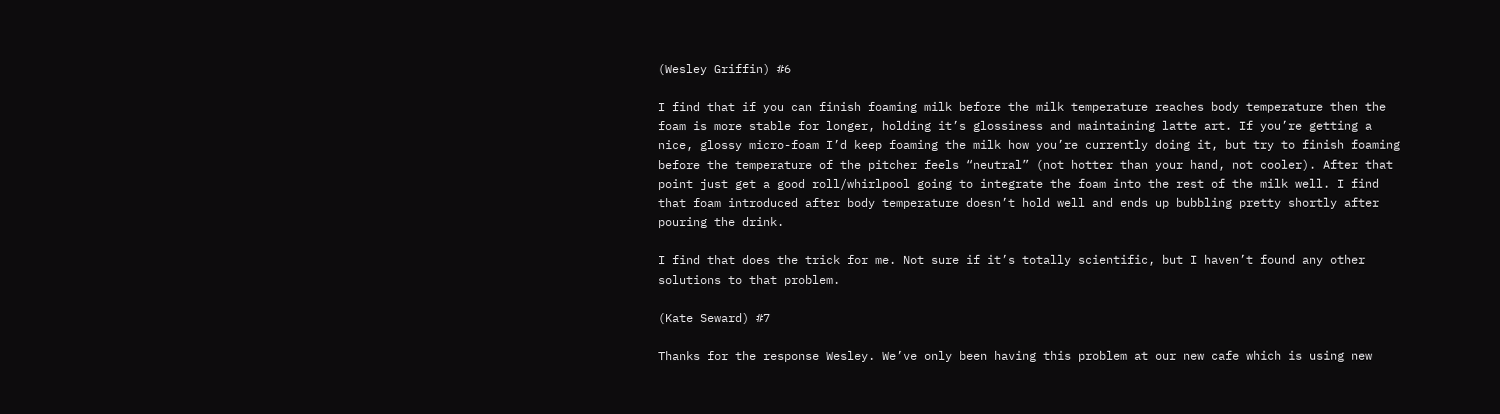(Wesley Griffin) #6

I find that if you can finish foaming milk before the milk temperature reaches body temperature then the foam is more stable for longer, holding it’s glossiness and maintaining latte art. If you’re getting a nice, glossy micro-foam I’d keep foaming the milk how you’re currently doing it, but try to finish foaming before the temperature of the pitcher feels “neutral” (not hotter than your hand, not cooler). After that point just get a good roll/whirlpool going to integrate the foam into the rest of the milk well. I find that foam introduced after body temperature doesn’t hold well and ends up bubbling pretty shortly after pouring the drink.

I find that does the trick for me. Not sure if it’s totally scientific, but I haven’t found any other solutions to that problem.

(Kate Seward) #7

Thanks for the response Wesley. We’ve only been having this problem at our new cafe which is using new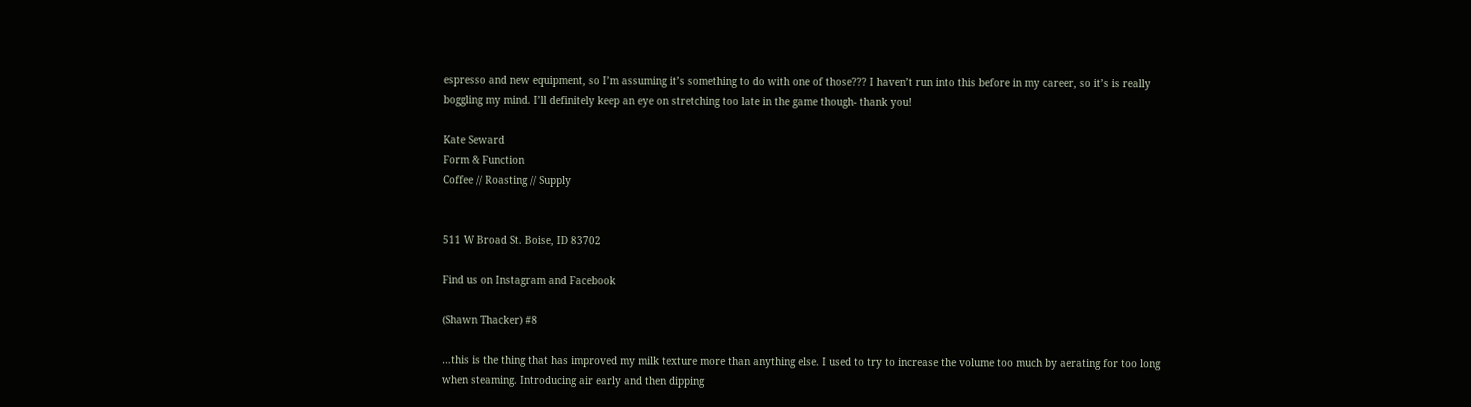espresso and new equipment, so I’m assuming it’s something to do with one of those??? I haven’t run into this before in my career, so it’s is really boggling my mind. I’ll definitely keep an eye on stretching too late in the game though- thank you!

Kate Seward
Form & Function
Coffee // Roasting // Supply


511 W Broad St. Boise, ID 83702

Find us on Instagram and Facebook

(Shawn Thacker) #8

…this is the thing that has improved my milk texture more than anything else. I used to try to increase the volume too much by aerating for too long when steaming. Introducing air early and then dipping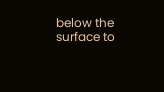below the surface to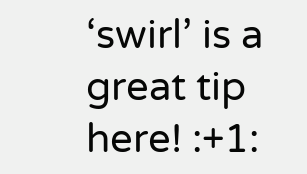‘swirl’ is a great tip here! :+1: